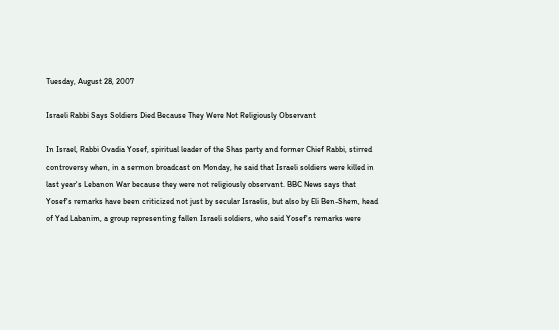Tuesday, August 28, 2007

Israeli Rabbi Says Soldiers Died Because They Were Not Religiously Observant

In Israel, Rabbi Ovadia Yosef, spiritual leader of the Shas party and former Chief Rabbi, stirred controversy when, in a sermon broadcast on Monday, he said that Israeli soldiers were killed in last year's Lebanon War because they were not religiously observant. BBC News says that Yosef's remarks have been criticized not just by secular Israelis, but also by Eli Ben-Shem, head of Yad Labanim, a group representing fallen Israeli soldiers, who said Yosef's remarks were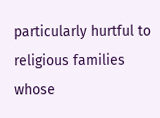particularly hurtful to religious families whose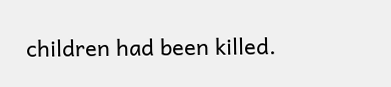children had been killed.